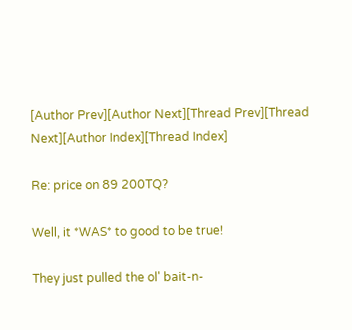[Author Prev][Author Next][Thread Prev][Thread Next][Author Index][Thread Index]

Re: price on 89 200TQ?

Well, it *WAS* to good to be true!

They just pulled the ol' bait-n-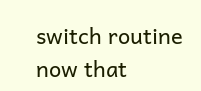switch routine now that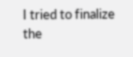I tried to finalize
the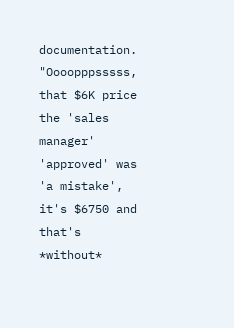documentation. "Oooopppsssss, that $6K price the 'sales manager'
'approved' was 'a mistake', it's $6750 and that's *without*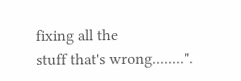fixing all the
stuff that's wrong........".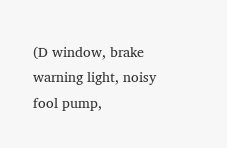(D window, brake warning light, noisy fool pump,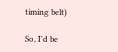timing belt)

So, I'd be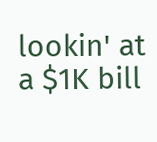lookin' at a $1K bill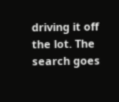driving it off the lot. The search goes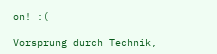on! :(

Vorsprung durch Technik,